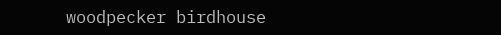woodpecker birdhouse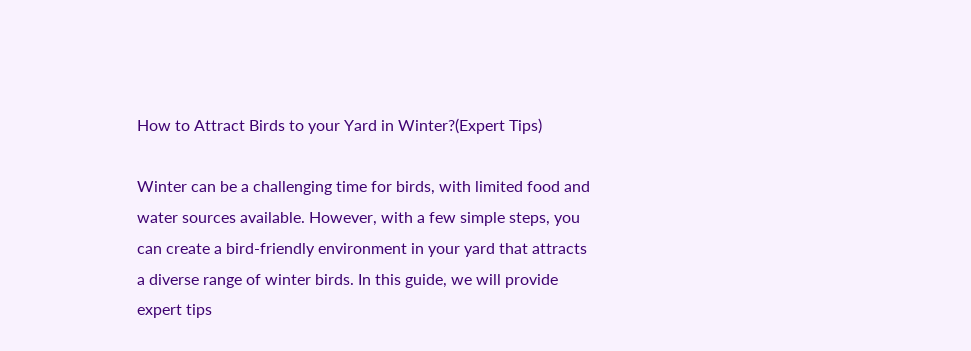How to Attract Birds to your Yard in Winter?(Expert Tips)

Winter can be a challenging time for birds, with limited food and water sources available. However, with a few simple steps, you can create a bird-friendly environment in your yard that attracts a diverse range of winter birds. In this guide, we will provide expert tips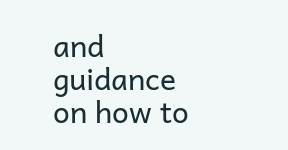and guidance on how to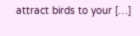attract birds to your […]